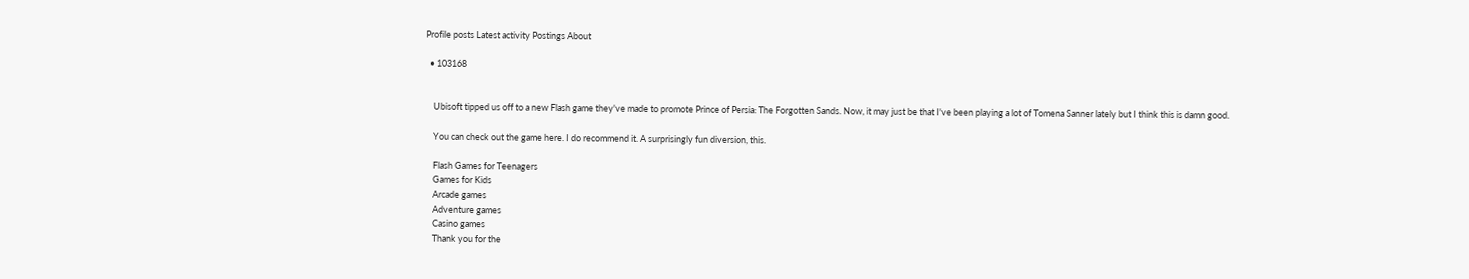Profile posts Latest activity Postings About

  • 103168


    Ubisoft tipped us off to a new Flash game they've made to promote Prince of Persia: The Forgotten Sands. Now, it may just be that I've been playing a lot of Tomena Sanner lately but I think this is damn good.

    You can check out the game here. I do recommend it. A surprisingly fun diversion, this.

    Flash Games for Teenagers
    Games for Kids
    Arcade games
    Adventure games
    Casino games
    Thank you for the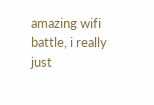amazing wifi battle, i really just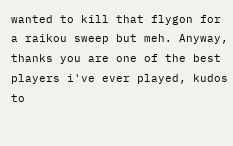wanted to kill that flygon for a raikou sweep but meh. Anyway, thanks you are one of the best players i've ever played, kudos to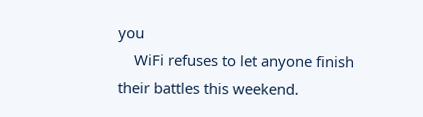you
    WiFi refuses to let anyone finish their battles this weekend.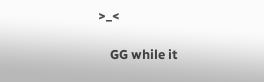>_<

    GG while it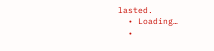lasted.
  • Loading…
  •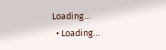Loading…
  • Loading…